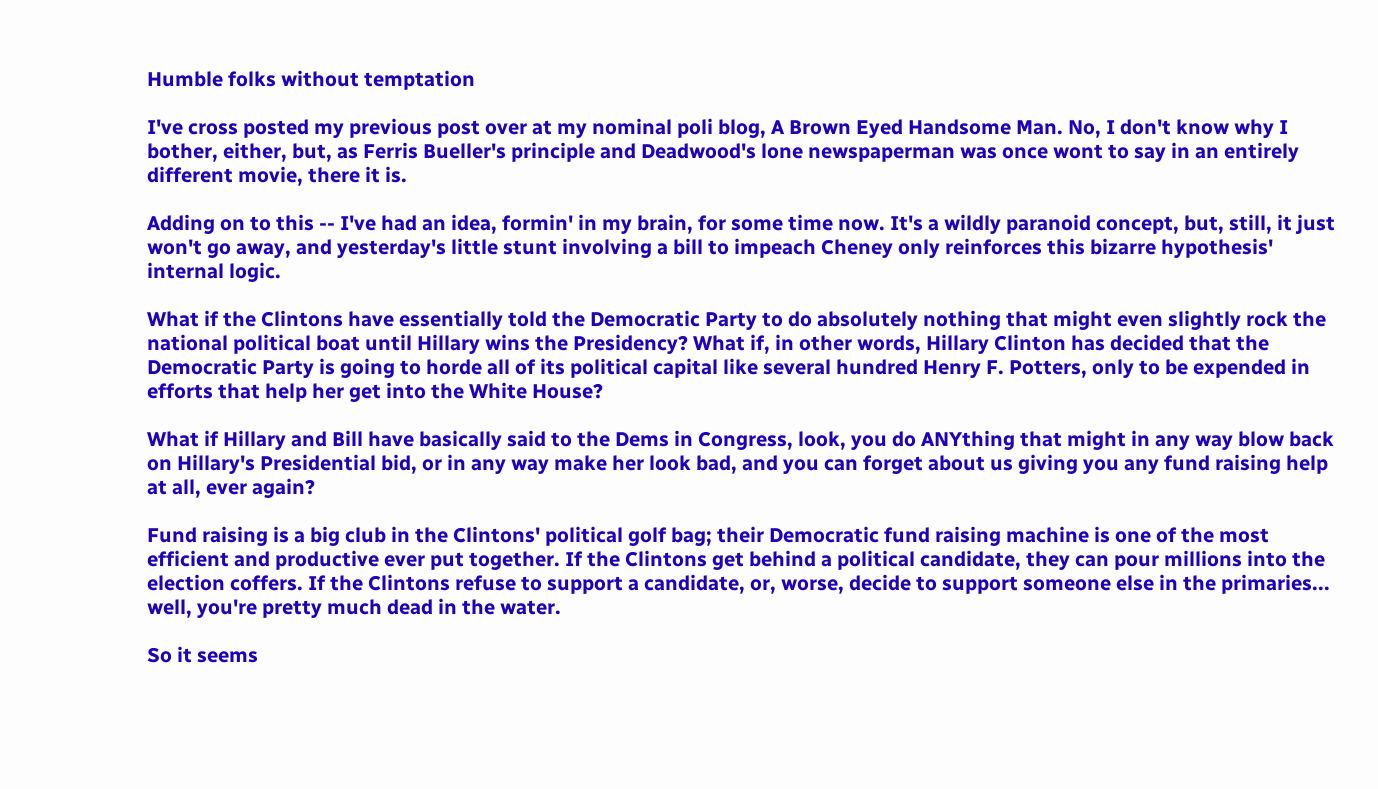Humble folks without temptation

I've cross posted my previous post over at my nominal poli blog, A Brown Eyed Handsome Man. No, I don't know why I bother, either, but, as Ferris Bueller's principle and Deadwood's lone newspaperman was once wont to say in an entirely different movie, there it is.

Adding on to this -- I've had an idea, formin' in my brain, for some time now. It's a wildly paranoid concept, but, still, it just won't go away, and yesterday's little stunt involving a bill to impeach Cheney only reinforces this bizarre hypothesis' internal logic.

What if the Clintons have essentially told the Democratic Party to do absolutely nothing that might even slightly rock the national political boat until Hillary wins the Presidency? What if, in other words, Hillary Clinton has decided that the Democratic Party is going to horde all of its political capital like several hundred Henry F. Potters, only to be expended in efforts that help her get into the White House?

What if Hillary and Bill have basically said to the Dems in Congress, look, you do ANYthing that might in any way blow back on Hillary's Presidential bid, or in any way make her look bad, and you can forget about us giving you any fund raising help at all, ever again?

Fund raising is a big club in the Clintons' political golf bag; their Democratic fund raising machine is one of the most efficient and productive ever put together. If the Clintons get behind a political candidate, they can pour millions into the election coffers. If the Clintons refuse to support a candidate, or, worse, decide to support someone else in the primaries... well, you're pretty much dead in the water.

So it seems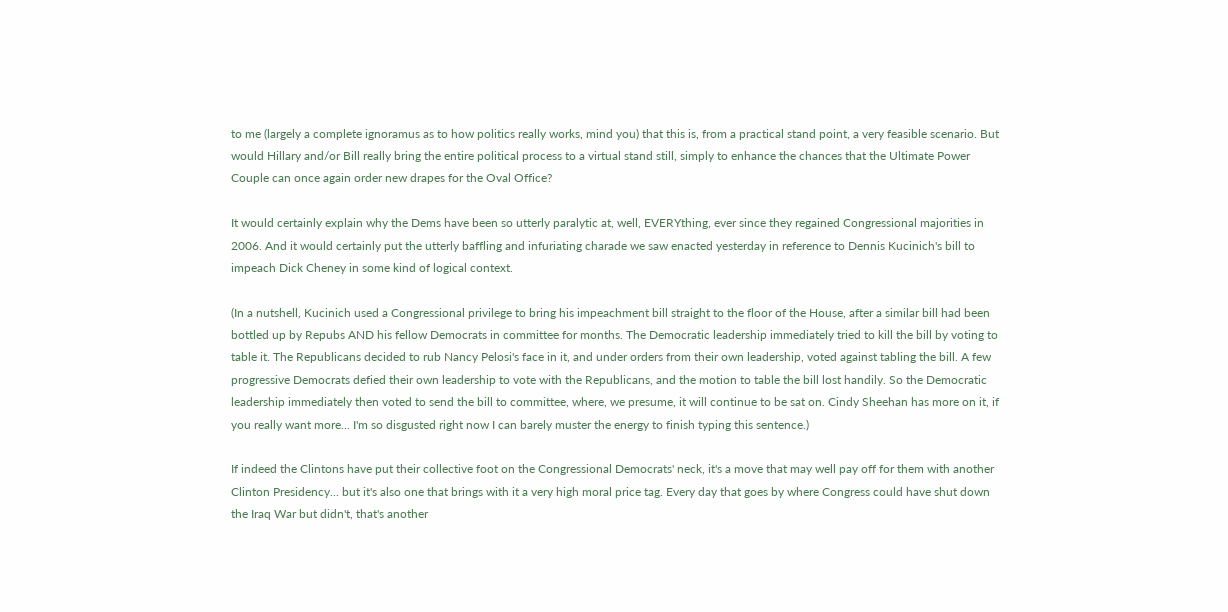to me (largely a complete ignoramus as to how politics really works, mind you) that this is, from a practical stand point, a very feasible scenario. But would Hillary and/or Bill really bring the entire political process to a virtual stand still, simply to enhance the chances that the Ultimate Power Couple can once again order new drapes for the Oval Office?

It would certainly explain why the Dems have been so utterly paralytic at, well, EVERYthing, ever since they regained Congressional majorities in 2006. And it would certainly put the utterly baffling and infuriating charade we saw enacted yesterday in reference to Dennis Kucinich's bill to impeach Dick Cheney in some kind of logical context.

(In a nutshell, Kucinich used a Congressional privilege to bring his impeachment bill straight to the floor of the House, after a similar bill had been bottled up by Repubs AND his fellow Democrats in committee for months. The Democratic leadership immediately tried to kill the bill by voting to table it. The Republicans decided to rub Nancy Pelosi's face in it, and under orders from their own leadership, voted against tabling the bill. A few progressive Democrats defied their own leadership to vote with the Republicans, and the motion to table the bill lost handily. So the Democratic leadership immediately then voted to send the bill to committee, where, we presume, it will continue to be sat on. Cindy Sheehan has more on it, if you really want more... I'm so disgusted right now I can barely muster the energy to finish typing this sentence.)

If indeed the Clintons have put their collective foot on the Congressional Democrats' neck, it's a move that may well pay off for them with another Clinton Presidency... but it's also one that brings with it a very high moral price tag. Every day that goes by where Congress could have shut down the Iraq War but didn't, that's another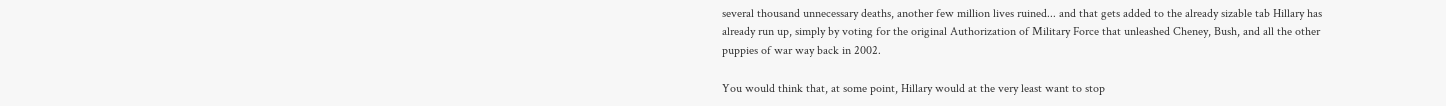several thousand unnecessary deaths, another few million lives ruined... and that gets added to the already sizable tab Hillary has already run up, simply by voting for the original Authorization of Military Force that unleashed Cheney, Bush, and all the other puppies of war way back in 2002.

You would think that, at some point, Hillary would at the very least want to stop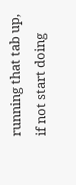running that tab up, if not start doing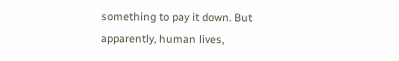something to pay it down. But apparently, human lives,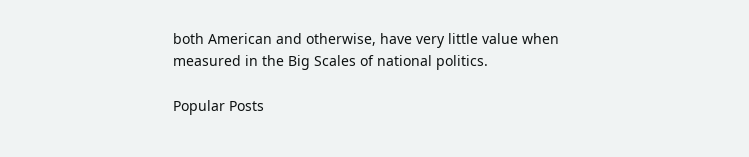both American and otherwise, have very little value when measured in the Big Scales of national politics.

Popular Posts